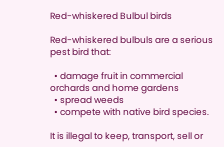Red-whiskered Bulbul birds

Red-whiskered bulbuls are a serious pest bird that:

  • damage fruit in commercial orchards and home gardens
  • spread weeds
  • compete with native bird species.

It is illegal to keep, transport, sell or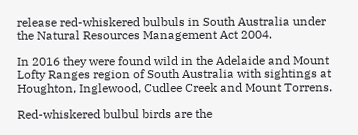release red-whiskered bulbuls in South Australia under the Natural Resources Management Act 2004.

In 2016 they were found wild in the Adelaide and Mount Lofty Ranges region of South Australia with sightings at Houghton, Inglewood, Cudlee Creek and Mount Torrens.

Red-whiskered bulbul birds are the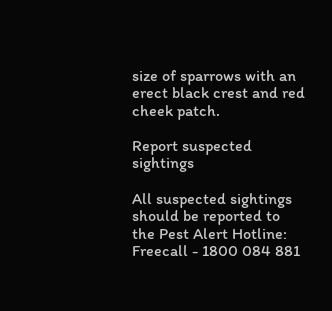size of sparrows with an erect black crest and red cheek patch.

Report suspected sightings

All suspected sightings should be reported to the Pest Alert Hotline: Freecall - 1800 084 881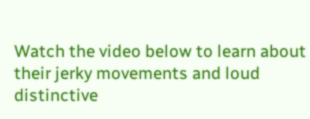Watch the video below to learn about their jerky movements and loud distinctive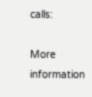calls:

More information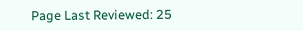Page Last Reviewed: 25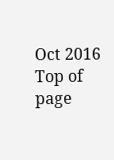Oct 2016
Top of page